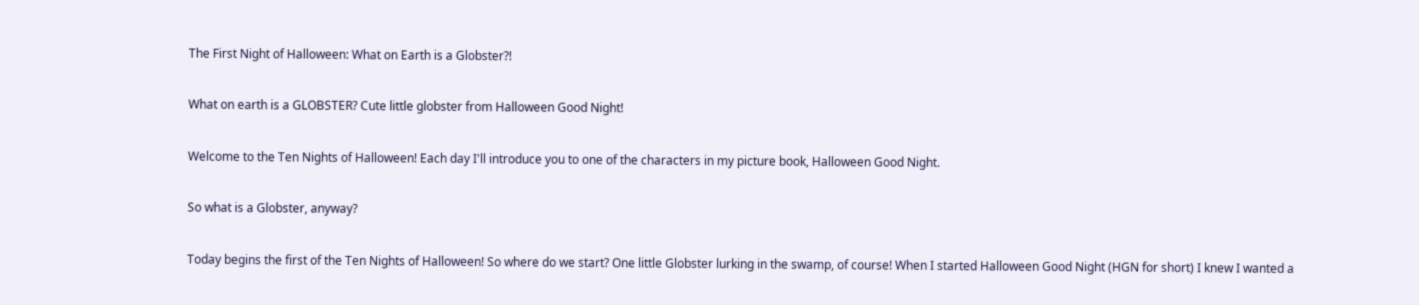The First Night of Halloween: What on Earth is a Globster?!

What on earth is a GLOBSTER? Cute little globster from Halloween Good Night!

Welcome to the Ten Nights of Halloween! Each day I'll introduce you to one of the characters in my picture book, Halloween Good Night.

So what is a Globster, anyway?

Today begins the first of the Ten Nights of Halloween! So where do we start? One little Globster lurking in the swamp, of course! When I started Halloween Good Night (HGN for short) I knew I wanted a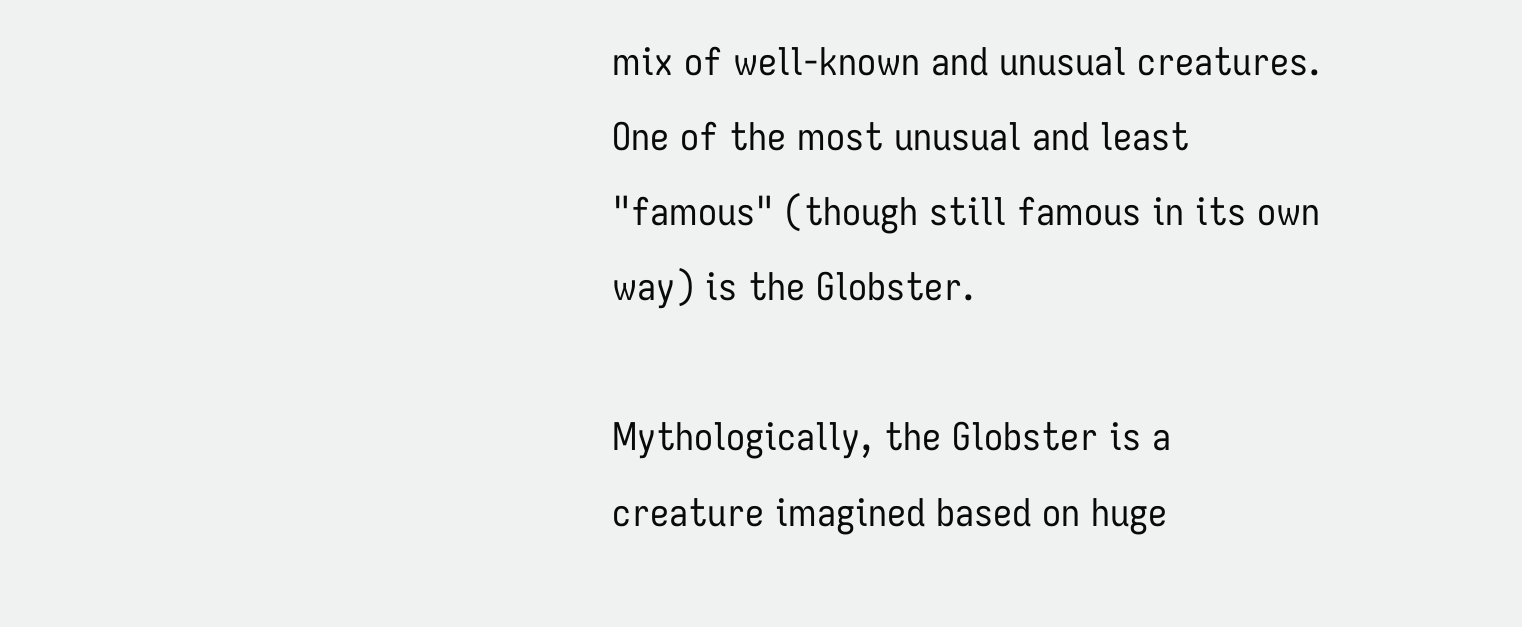mix of well-known and unusual creatures. One of the most unusual and least "famous" (though still famous in its own way) is the Globster.

Mythologically, the Globster is a creature imagined based on huge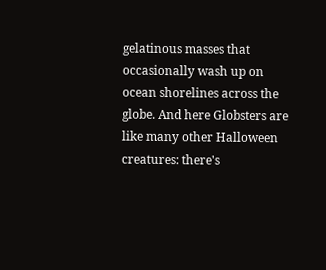gelatinous masses that occasionally wash up on ocean shorelines across the globe. And here Globsters are like many other Halloween creatures: there's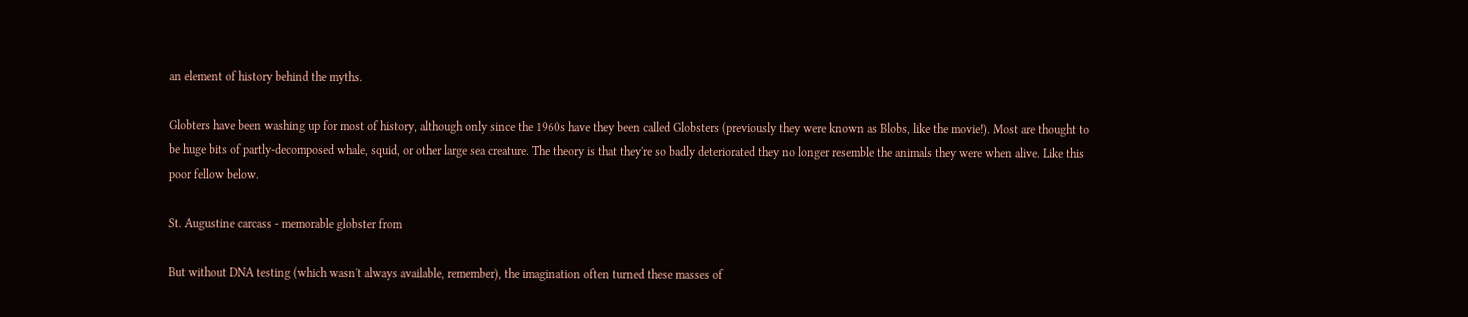an element of history behind the myths.

Globters have been washing up for most of history, although only since the 1960s have they been called Globsters (previously they were known as Blobs, like the movie!). Most are thought to be huge bits of partly-decomposed whale, squid, or other large sea creature. The theory is that they're so badly deteriorated they no longer resemble the animals they were when alive. Like this poor fellow below.

St. Augustine carcass - memorable globster from

But without DNA testing (which wasn't always available, remember), the imagination often turned these masses of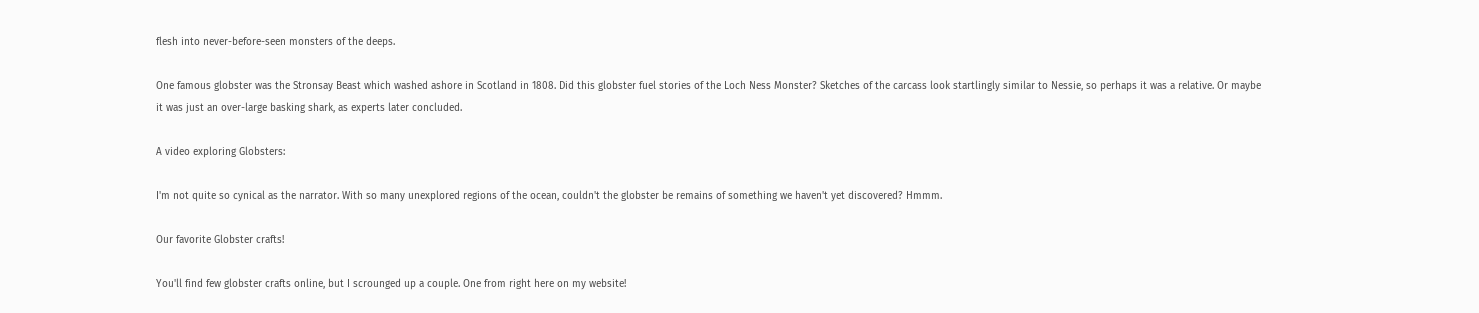flesh into never-before-seen monsters of the deeps.

One famous globster was the Stronsay Beast which washed ashore in Scotland in 1808. Did this globster fuel stories of the Loch Ness Monster? Sketches of the carcass look startlingly similar to Nessie, so perhaps it was a relative. Or maybe it was just an over-large basking shark, as experts later concluded.

A video exploring Globsters:

I'm not quite so cynical as the narrator. With so many unexplored regions of the ocean, couldn't the globster be remains of something we haven't yet discovered? Hmmm.

Our favorite Globster crafts!

You'll find few globster crafts online, but I scrounged up a couple. One from right here on my website!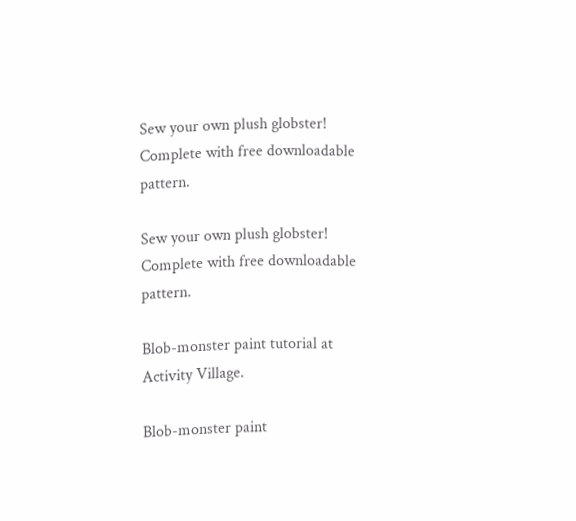Sew your own plush globster! Complete with free downloadable pattern.

Sew your own plush globster! Complete with free downloadable pattern.

Blob-monster paint tutorial at Activity Village.

Blob-monster paint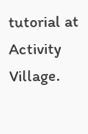tutorial at Activity Village.